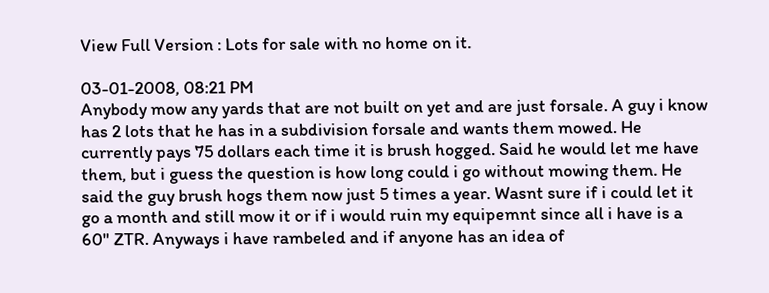View Full Version : Lots for sale with no home on it.

03-01-2008, 08:21 PM
Anybody mow any yards that are not built on yet and are just forsale. A guy i know has 2 lots that he has in a subdivision forsale and wants them mowed. He currently pays 75 dollars each time it is brush hogged. Said he would let me have them, but i guess the question is how long could i go without mowing them. He said the guy brush hogs them now just 5 times a year. Wasnt sure if i could let it go a month and still mow it or if i would ruin my equipemnt since all i have is a 60" ZTR. Anyways i have rambeled and if anyone has an idea of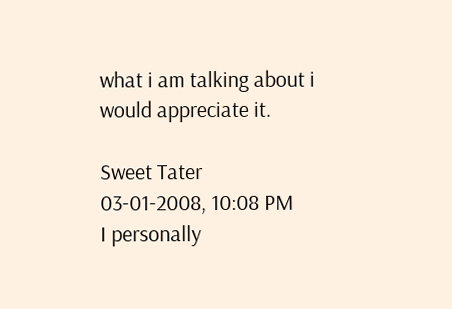what i am talking about i would appreciate it.

Sweet Tater
03-01-2008, 10:08 PM
I personally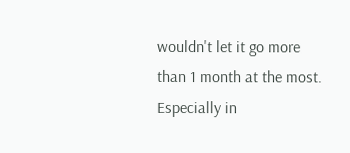wouldn't let it go more than 1 month at the most. Especially in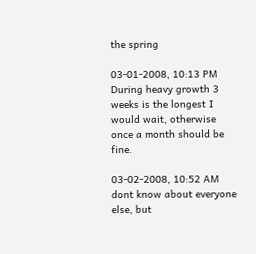the spring

03-01-2008, 10:13 PM
During heavy growth 3 weeks is the longest I would wait, otherwise once a month should be fine.

03-02-2008, 10:52 AM
dont know about everyone else, but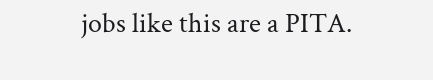jobs like this are a PITA.